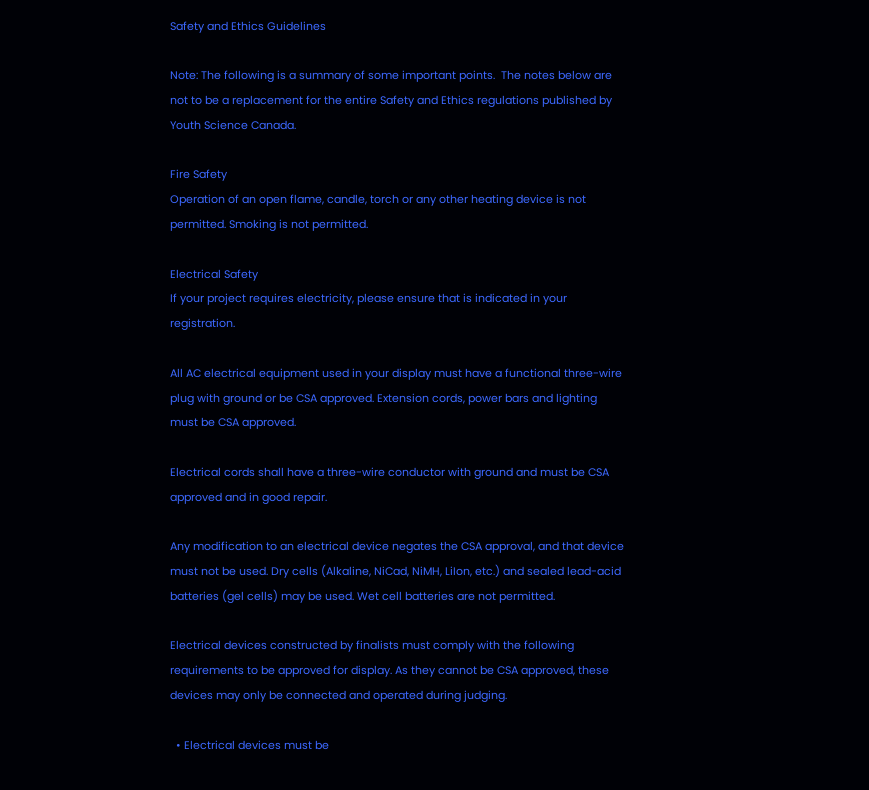Safety and Ethics Guidelines

Note: The following is a summary of some important points.  The notes below are not to be a replacement for the entire Safety and Ethics regulations published by Youth Science Canada.

Fire Safety
Operation of an open flame, candle, torch or any other heating device is not permitted. Smoking is not permitted.

Electrical Safety
If your project requires electricity, please ensure that is indicated in your registration.

All AC electrical equipment used in your display must have a functional three-wire plug with ground or be CSA approved. Extension cords, power bars and lighting must be CSA approved.

Electrical cords shall have a three-wire conductor with ground and must be CSA approved and in good repair.

Any modification to an electrical device negates the CSA approval, and that device must not be used. Dry cells (Alkaline, NiCad, NiMH, LiIon, etc.) and sealed lead-acid batteries (gel cells) may be used. Wet cell batteries are not permitted.

Electrical devices constructed by finalists must comply with the following requirements to be approved for display. As they cannot be CSA approved, these devices may only be connected and operated during judging.

  • Electrical devices must be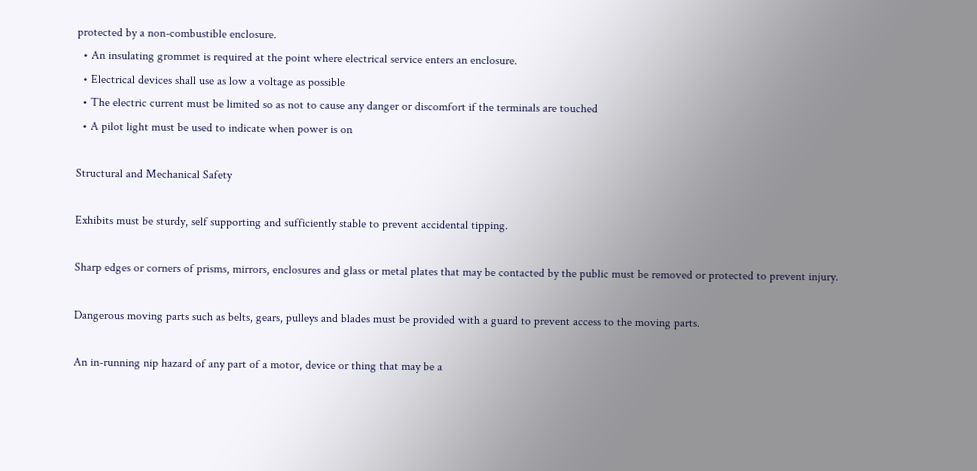protected by a non-combustible enclosure.
  • An insulating grommet is required at the point where electrical service enters an enclosure.
  • Electrical devices shall use as low a voltage as possible
  • The electric current must be limited so as not to cause any danger or discomfort if the terminals are touched
  • A pilot light must be used to indicate when power is on

Structural and Mechanical Safety

Exhibits must be sturdy, self supporting and sufficiently stable to prevent accidental tipping.

Sharp edges or corners of prisms, mirrors, enclosures and glass or metal plates that may be contacted by the public must be removed or protected to prevent injury.

Dangerous moving parts such as belts, gears, pulleys and blades must be provided with a guard to prevent access to the moving parts.

An in-running nip hazard of any part of a motor, device or thing that may be a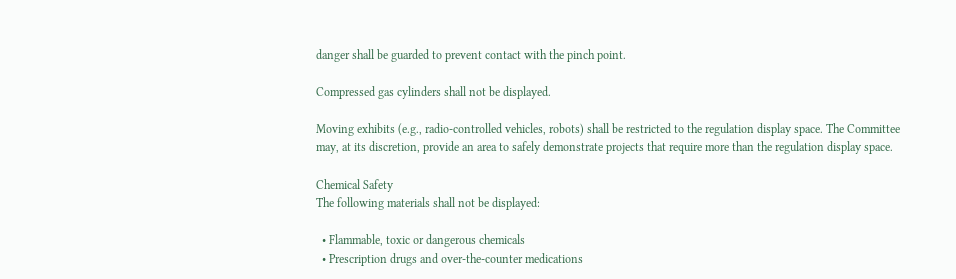danger shall be guarded to prevent contact with the pinch point.

Compressed gas cylinders shall not be displayed.

Moving exhibits (e.g., radio-controlled vehicles, robots) shall be restricted to the regulation display space. The Committee may, at its discretion, provide an area to safely demonstrate projects that require more than the regulation display space.

Chemical Safety
The following materials shall not be displayed:

  • Flammable, toxic or dangerous chemicals
  • Prescription drugs and over-the-counter medications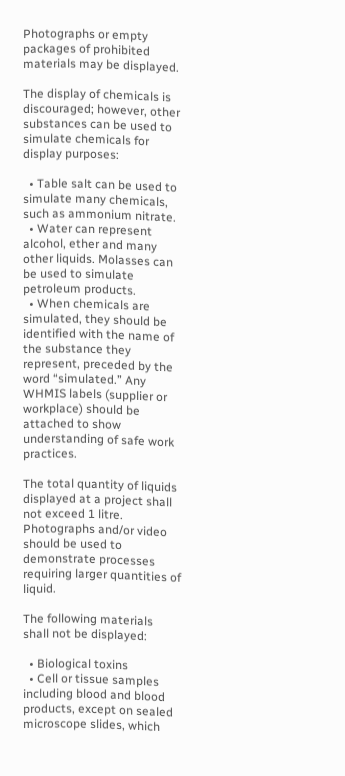Photographs or empty packages of prohibited materials may be displayed.

The display of chemicals is discouraged; however, other substances can be used to simulate chemicals for display purposes:

  • Table salt can be used to simulate many chemicals, such as ammonium nitrate.
  • Water can represent alcohol, ether and many other liquids. Molasses can be used to simulate petroleum products.
  • When chemicals are simulated, they should be identified with the name of the substance they represent, preceded by the word “simulated.” Any WHMIS labels (supplier or workplace) should be attached to show understanding of safe work practices.

The total quantity of liquids displayed at a project shall not exceed 1 litre. Photographs and/or video should be used to demonstrate processes requiring larger quantities of liquid.

The following materials shall not be displayed:

  • Biological toxins
  • Cell or tissue samples including blood and blood products, except on sealed microscope slides, which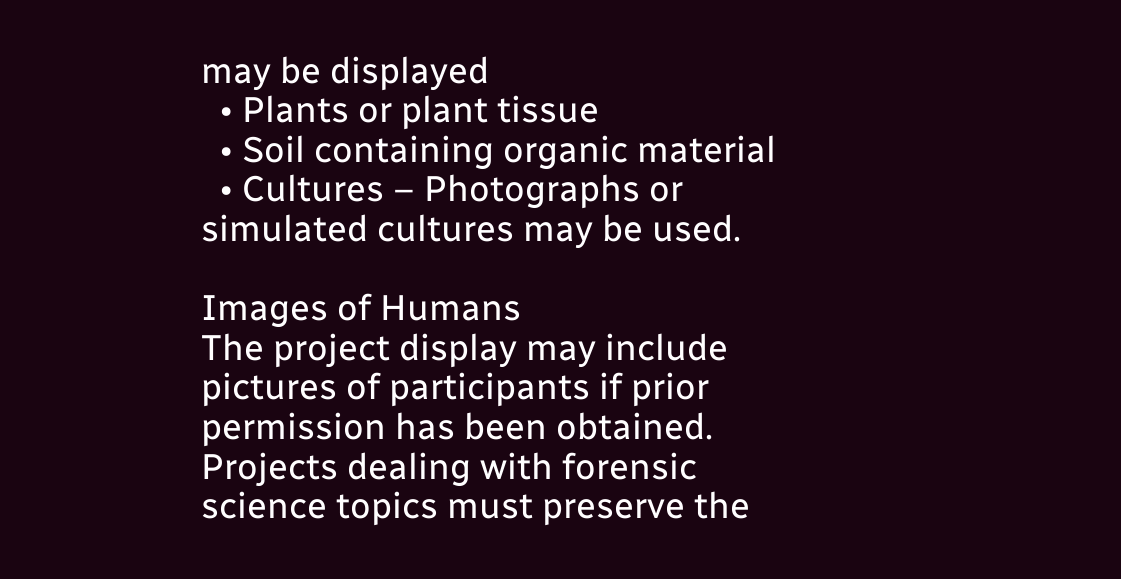may be displayed
  • Plants or plant tissue
  • Soil containing organic material
  • Cultures – Photographs or simulated cultures may be used.

Images of Humans
The project display may include pictures of participants if prior permission has been obtained. Projects dealing with forensic science topics must preserve the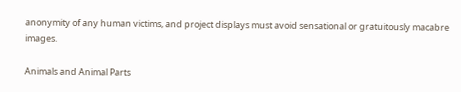anonymity of any human victims, and project displays must avoid sensational or gratuitously macabre images.

Animals and Animal Parts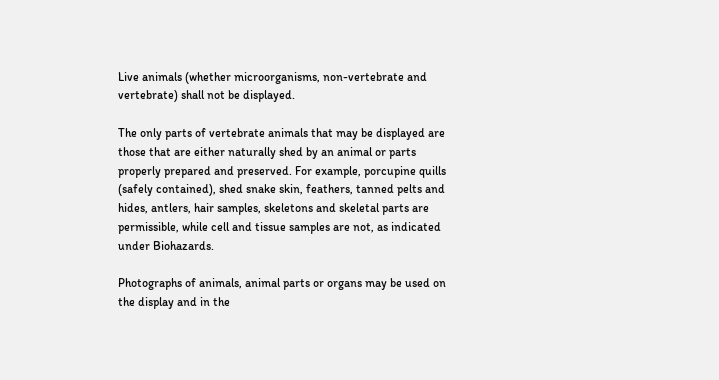Live animals (whether microorganisms, non-vertebrate and vertebrate) shall not be displayed.

The only parts of vertebrate animals that may be displayed are those that are either naturally shed by an animal or parts properly prepared and preserved. For example, porcupine quills (safely contained), shed snake skin, feathers, tanned pelts and hides, antlers, hair samples, skeletons and skeletal parts are permissible, while cell and tissue samples are not, as indicated under Biohazards.

Photographs of animals, animal parts or organs may be used on the display and in the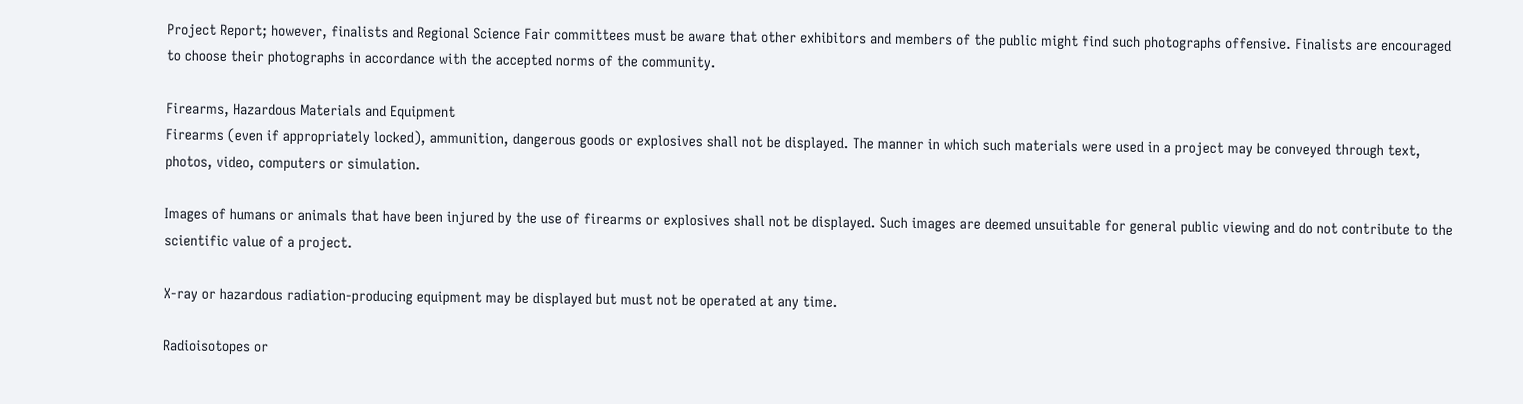Project Report; however, finalists and Regional Science Fair committees must be aware that other exhibitors and members of the public might find such photographs offensive. Finalists are encouraged to choose their photographs in accordance with the accepted norms of the community.

Firearms, Hazardous Materials and Equipment
Firearms (even if appropriately locked), ammunition, dangerous goods or explosives shall not be displayed. The manner in which such materials were used in a project may be conveyed through text, photos, video, computers or simulation.

Images of humans or animals that have been injured by the use of firearms or explosives shall not be displayed. Such images are deemed unsuitable for general public viewing and do not contribute to the scientific value of a project.

X-ray or hazardous radiation-producing equipment may be displayed but must not be operated at any time.

Radioisotopes or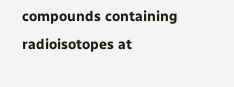compounds containing radioisotopes at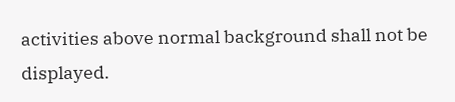activities above normal background shall not be displayed.